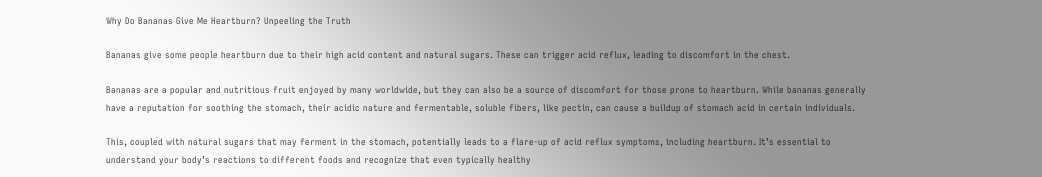Why Do Bananas Give Me Heartburn? Unpeeling the Truth

Bananas give some people heartburn due to their high acid content and natural sugars. These can trigger acid reflux, leading to discomfort in the chest.

Bananas are a popular and nutritious fruit enjoyed by many worldwide, but they can also be a source of discomfort for those prone to heartburn. While bananas generally have a reputation for soothing the stomach, their acidic nature and fermentable, soluble fibers, like pectin, can cause a buildup of stomach acid in certain individuals.

This, coupled with natural sugars that may ferment in the stomach, potentially leads to a flare-up of acid reflux symptoms, including heartburn. It’s essential to understand your body’s reactions to different foods and recognize that even typically healthy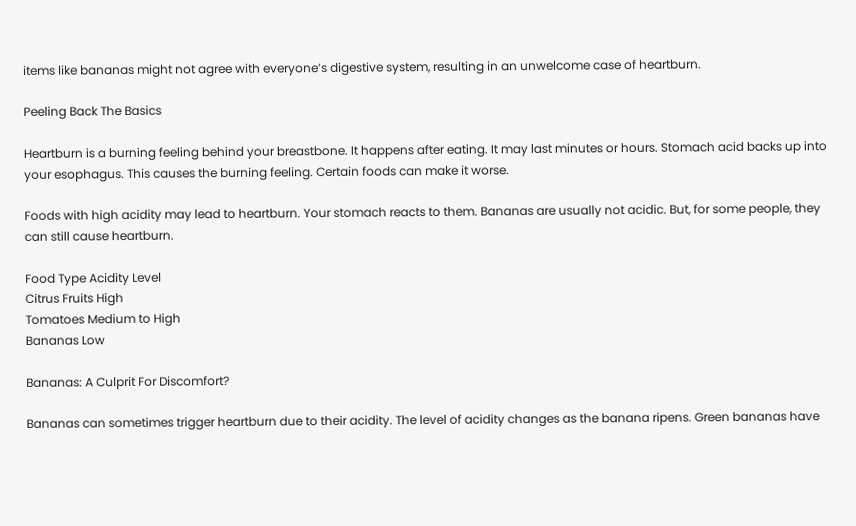items like bananas might not agree with everyone’s digestive system, resulting in an unwelcome case of heartburn.

Peeling Back The Basics

Heartburn is a burning feeling behind your breastbone. It happens after eating. It may last minutes or hours. Stomach acid backs up into your esophagus. This causes the burning feeling. Certain foods can make it worse.

Foods with high acidity may lead to heartburn. Your stomach reacts to them. Bananas are usually not acidic. But, for some people, they can still cause heartburn.

Food Type Acidity Level
Citrus Fruits High
Tomatoes Medium to High
Bananas Low

Bananas: A Culprit For Discomfort?

Bananas can sometimes trigger heartburn due to their acidity. The level of acidity changes as the banana ripens. Green bananas have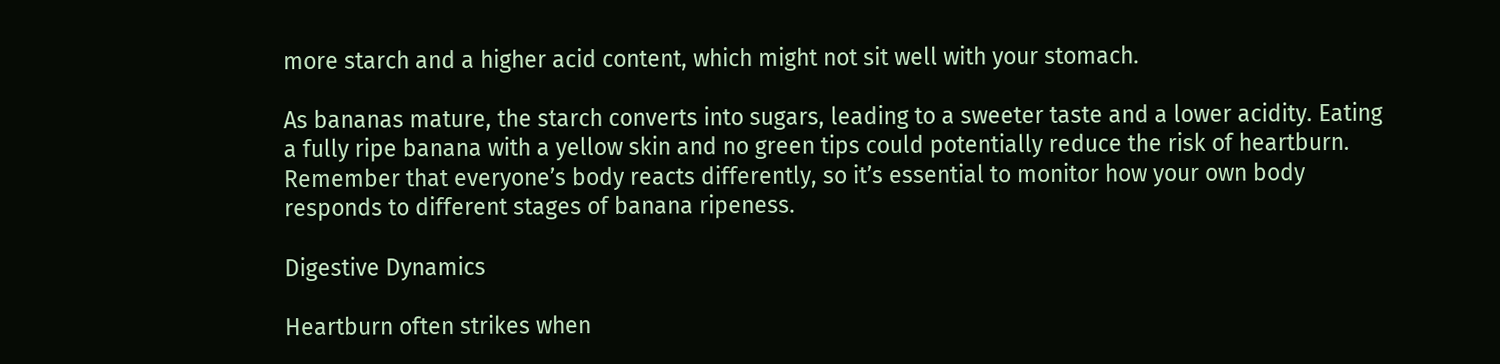more starch and a higher acid content, which might not sit well with your stomach.

As bananas mature, the starch converts into sugars, leading to a sweeter taste and a lower acidity. Eating a fully ripe banana with a yellow skin and no green tips could potentially reduce the risk of heartburn. Remember that everyone’s body reacts differently, so it’s essential to monitor how your own body responds to different stages of banana ripeness.

Digestive Dynamics

Heartburn often strikes when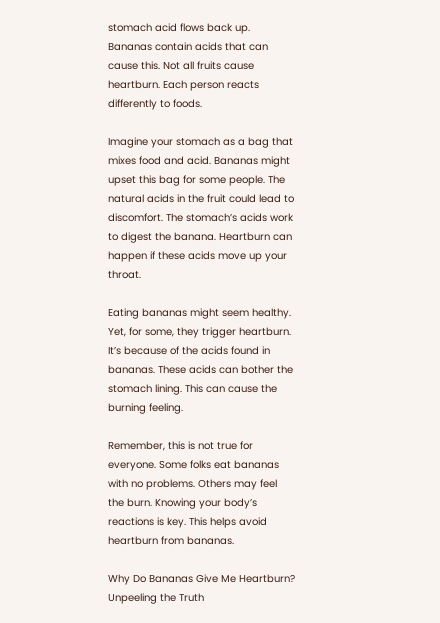stomach acid flows back up. Bananas contain acids that can cause this. Not all fruits cause heartburn. Each person reacts differently to foods.

Imagine your stomach as a bag that mixes food and acid. Bananas might upset this bag for some people. The natural acids in the fruit could lead to discomfort. The stomach’s acids work to digest the banana. Heartburn can happen if these acids move up your throat.

Eating bananas might seem healthy. Yet, for some, they trigger heartburn. It’s because of the acids found in bananas. These acids can bother the stomach lining. This can cause the burning feeling.

Remember, this is not true for everyone. Some folks eat bananas with no problems. Others may feel the burn. Knowing your body’s reactions is key. This helps avoid heartburn from bananas.

Why Do Bananas Give Me Heartburn? Unpeeling the Truth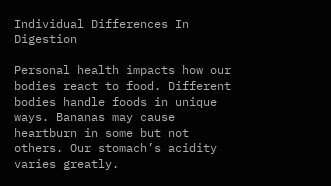Individual Differences In Digestion

Personal health impacts how our bodies react to food. Different bodies handle foods in unique ways. Bananas may cause heartburn in some but not others. Our stomach’s acidity varies greatly.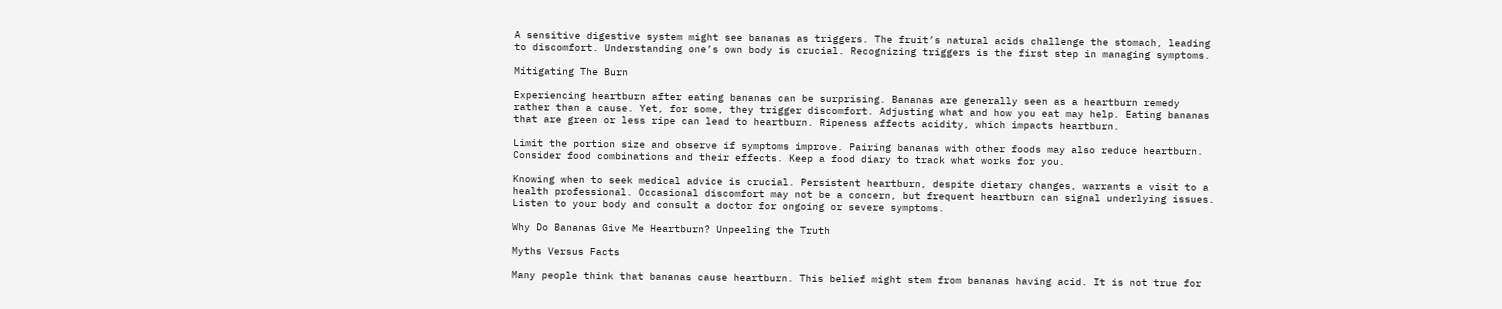A sensitive digestive system might see bananas as triggers. The fruit’s natural acids challenge the stomach, leading to discomfort. Understanding one’s own body is crucial. Recognizing triggers is the first step in managing symptoms.

Mitigating The Burn

Experiencing heartburn after eating bananas can be surprising. Bananas are generally seen as a heartburn remedy rather than a cause. Yet, for some, they trigger discomfort. Adjusting what and how you eat may help. Eating bananas that are green or less ripe can lead to heartburn. Ripeness affects acidity, which impacts heartburn.

Limit the portion size and observe if symptoms improve. Pairing bananas with other foods may also reduce heartburn. Consider food combinations and their effects. Keep a food diary to track what works for you.

Knowing when to seek medical advice is crucial. Persistent heartburn, despite dietary changes, warrants a visit to a health professional. Occasional discomfort may not be a concern, but frequent heartburn can signal underlying issues. Listen to your body and consult a doctor for ongoing or severe symptoms.

Why Do Bananas Give Me Heartburn? Unpeeling the Truth

Myths Versus Facts

Many people think that bananas cause heartburn. This belief might stem from bananas having acid. It is not true for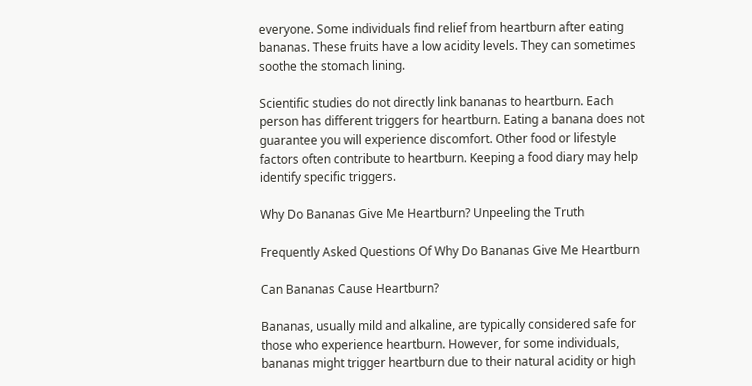everyone. Some individuals find relief from heartburn after eating bananas. These fruits have a low acidity levels. They can sometimes soothe the stomach lining.

Scientific studies do not directly link bananas to heartburn. Each person has different triggers for heartburn. Eating a banana does not guarantee you will experience discomfort. Other food or lifestyle factors often contribute to heartburn. Keeping a food diary may help identify specific triggers.

Why Do Bananas Give Me Heartburn? Unpeeling the Truth

Frequently Asked Questions Of Why Do Bananas Give Me Heartburn

Can Bananas Cause Heartburn?

Bananas, usually mild and alkaline, are typically considered safe for those who experience heartburn. However, for some individuals, bananas might trigger heartburn due to their natural acidity or high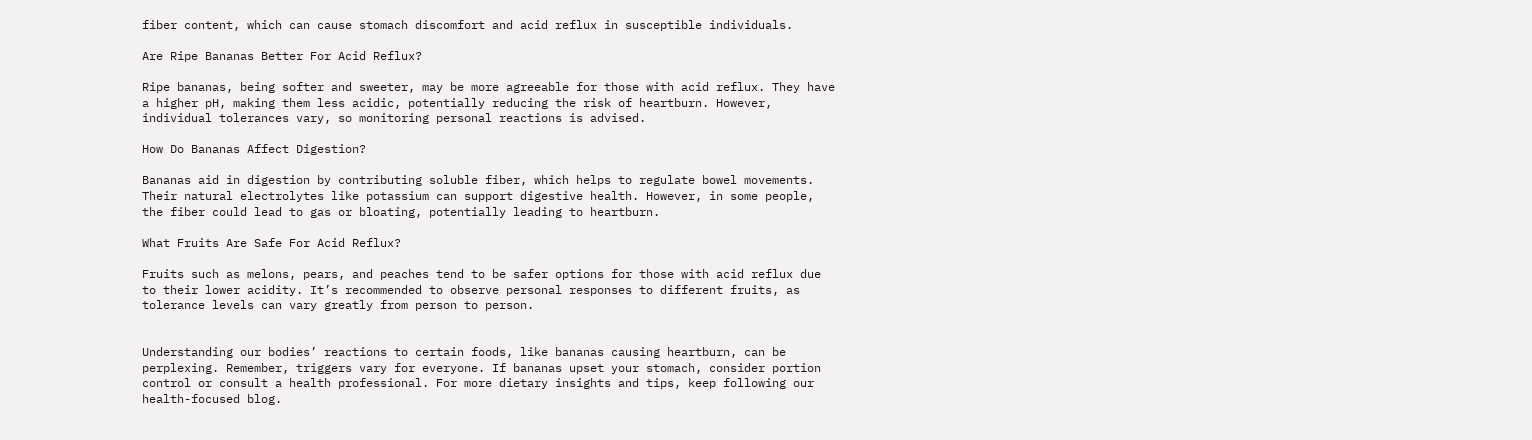fiber content, which can cause stomach discomfort and acid reflux in susceptible individuals.

Are Ripe Bananas Better For Acid Reflux?

Ripe bananas, being softer and sweeter, may be more agreeable for those with acid reflux. They have a higher pH, making them less acidic, potentially reducing the risk of heartburn. However, individual tolerances vary, so monitoring personal reactions is advised.

How Do Bananas Affect Digestion?

Bananas aid in digestion by contributing soluble fiber, which helps to regulate bowel movements. Their natural electrolytes like potassium can support digestive health. However, in some people, the fiber could lead to gas or bloating, potentially leading to heartburn.

What Fruits Are Safe For Acid Reflux?

Fruits such as melons, pears, and peaches tend to be safer options for those with acid reflux due to their lower acidity. It’s recommended to observe personal responses to different fruits, as tolerance levels can vary greatly from person to person.


Understanding our bodies’ reactions to certain foods, like bananas causing heartburn, can be perplexing. Remember, triggers vary for everyone. If bananas upset your stomach, consider portion control or consult a health professional. For more dietary insights and tips, keep following our health-focused blog.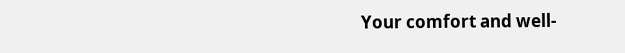Your comfort and well-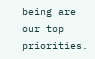being are our top priorities.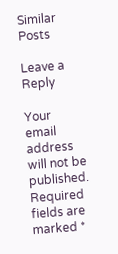Similar Posts

Leave a Reply

Your email address will not be published. Required fields are marked *